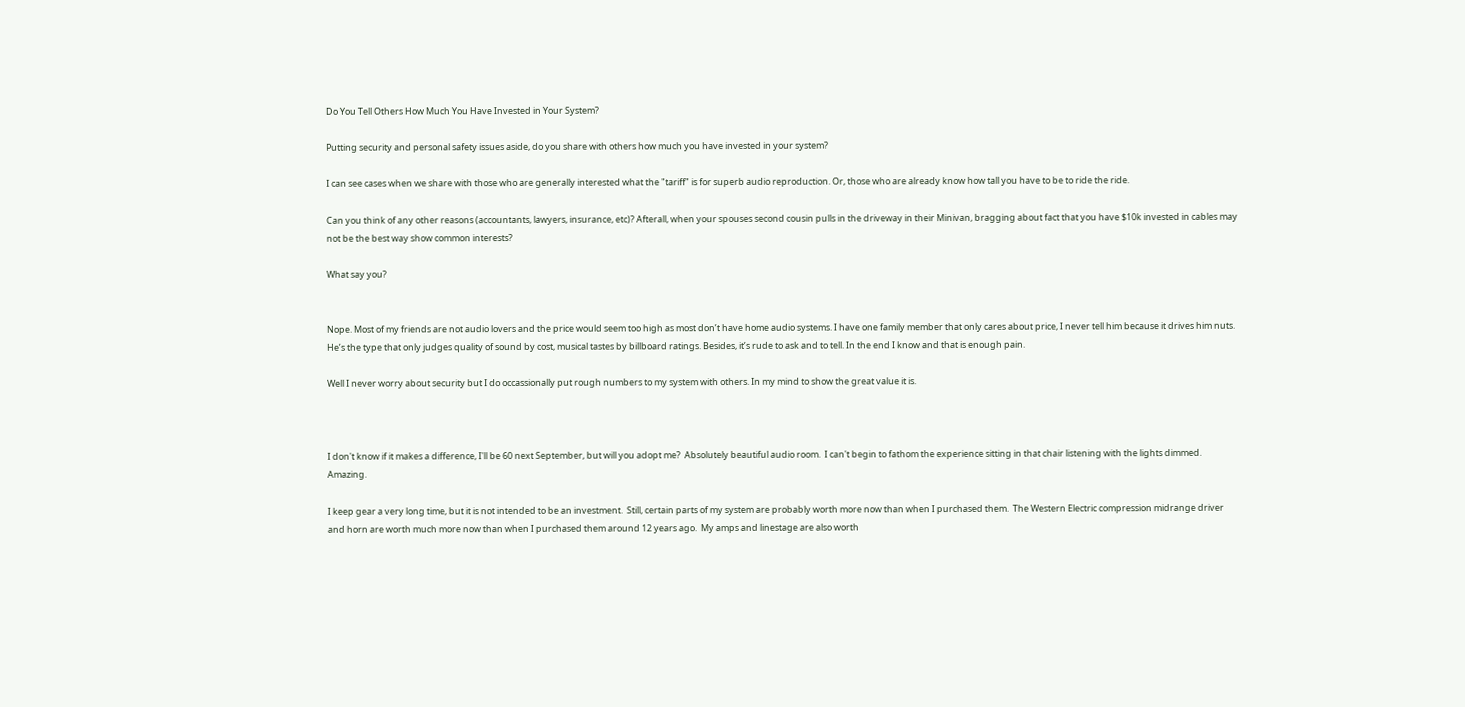Do You Tell Others How Much You Have Invested in Your System?

Putting security and personal safety issues aside, do you share with others how much you have invested in your system?

I can see cases when we share with those who are generally interested what the "tariff" is for superb audio reproduction. Or, those who are already know how tall you have to be to ride the ride.

Can you think of any other reasons (accountants, lawyers, insurance, etc)? Afterall, when your spouses second cousin pulls in the driveway in their Minivan, bragging about fact that you have $10k invested in cables may not be the best way show common interests?

What say you?


Nope. Most of my friends are not audio lovers and the price would seem too high as most don’t have home audio systems. I have one family member that only cares about price, I never tell him because it drives him nuts. He’s the type that only judges quality of sound by cost, musical tastes by billboard ratings. Besides, it’s rude to ask and to tell. In the end I know and that is enough pain.

Well I never worry about security but I do occassionally put rough numbers to my system with others. In my mind to show the great value it is.



I don't know if it makes a difference, I'll be 60 next September, but will you adopt me?  Absolutely beautiful audio room.  I can't begin to fathom the experience sitting in that chair listening with the lights dimmed.  Amazing.

I keep gear a very long time, but it is not intended to be an investment.  Still, certain parts of my system are probably worth more now than when I purchased them.  The Western Electric compression midrange driver and horn are worth much more now than when I purchased them around 12 years ago.  My amps and linestage are also worth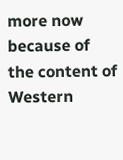more now because of the content of Western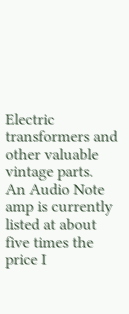Electric transformers and other valuable vintage parts.  An Audio Note amp is currently listed at about five times the price I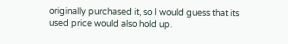originally purchased it, so I would guess that its used price would also hold up.